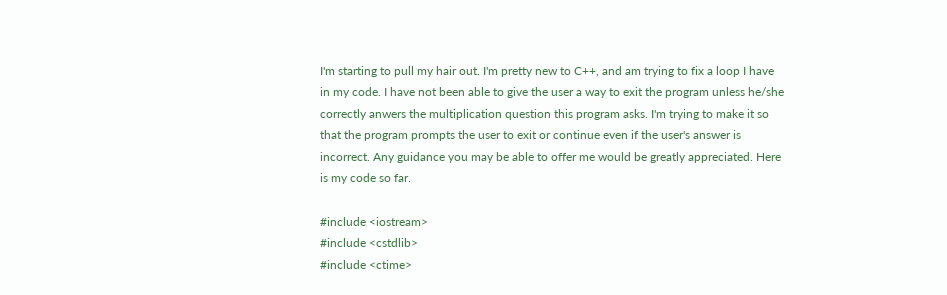I'm starting to pull my hair out. I'm pretty new to C++, and am trying to fix a loop I have in my code. I have not been able to give the user a way to exit the program unless he/she correctly anwers the multiplication question this program asks. I'm trying to make it so that the program prompts the user to exit or continue even if the user's answer is incorrect. Any guidance you may be able to offer me would be greatly appreciated. Here is my code so far.

#include <iostream>
#include <cstdlib>
#include <ctime>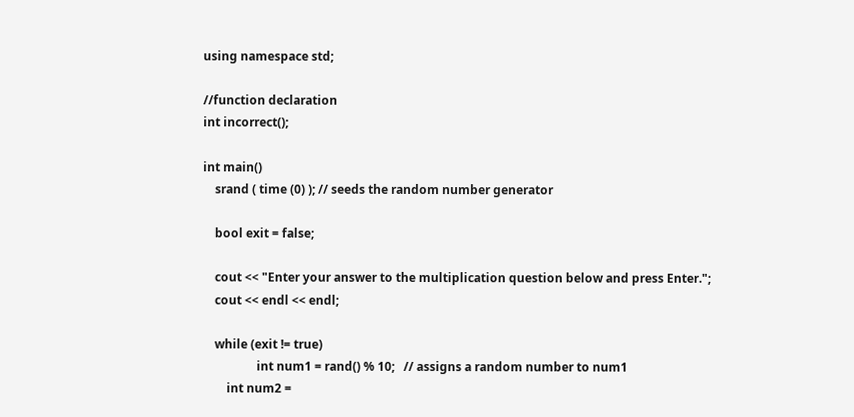using namespace std;

//function declaration
int incorrect();

int main()
    srand ( time (0) ); // seeds the random number generator

    bool exit = false;

    cout << "Enter your answer to the multiplication question below and press Enter.";
    cout << endl << endl;

    while (exit != true)
                  int num1 = rand() % 10;   // assigns a random number to num1
        int num2 =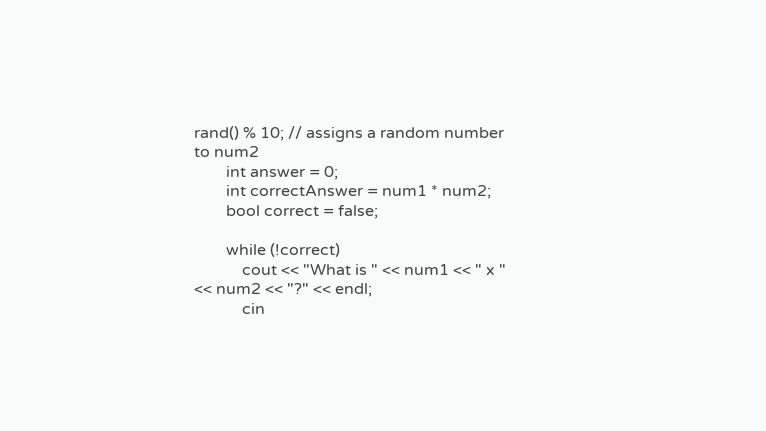rand() % 10; // assigns a random number to num2
        int answer = 0;
        int correctAnswer = num1 * num2;
        bool correct = false;

        while (!correct)
            cout << "What is " << num1 << " x " << num2 << "?" << endl;
            cin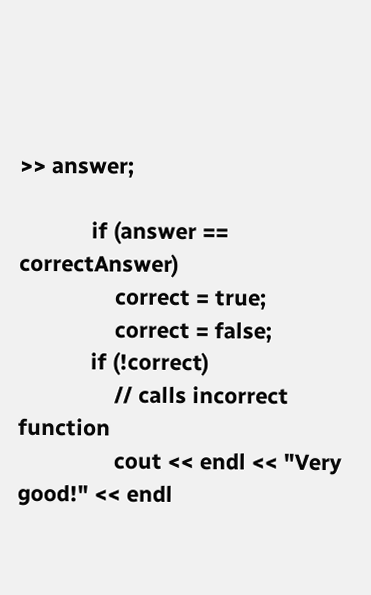>> answer;

            if (answer == correctAnswer)
                correct = true;
                correct = false;
            if (!correct)
                // calls incorrect function
                cout << endl << "Very good!" << endl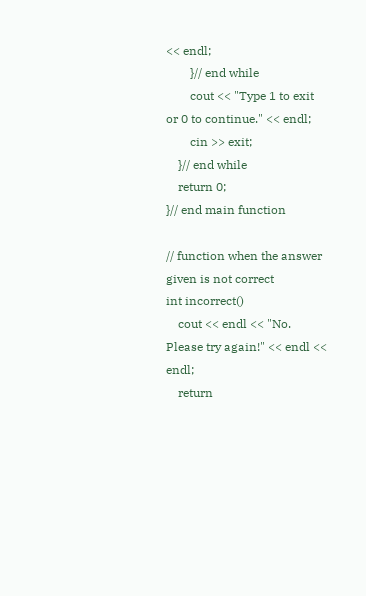<< endl;
        }// end while
        cout << "Type 1 to exit or 0 to continue." << endl;
        cin >> exit;
    }// end while
    return 0;
}// end main function

// function when the answer given is not correct
int incorrect()
    cout << endl << "No. Please try again!" << endl << endl;
    return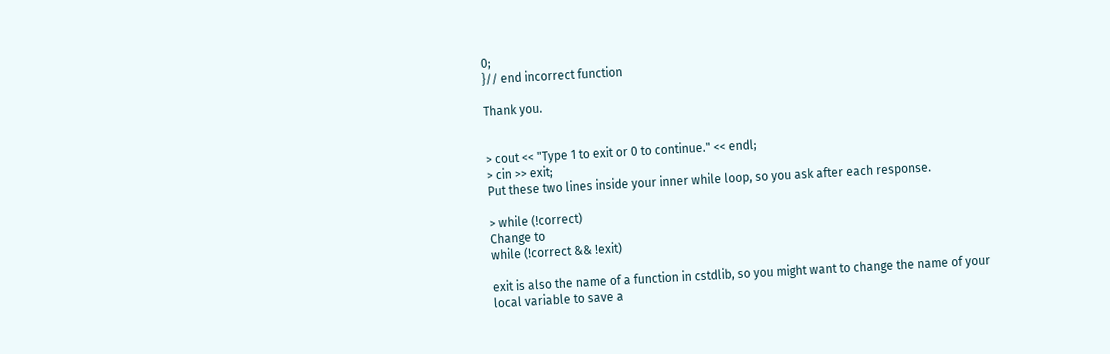0;
}// end incorrect function

Thank you.


> cout << "Type 1 to exit or 0 to continue." << endl;
> cin >> exit;
Put these two lines inside your inner while loop, so you ask after each response.

> while (!correct)
Change to
while (!correct && !exit)

exit is also the name of a function in cstdlib, so you might want to change the name of your local variable to save a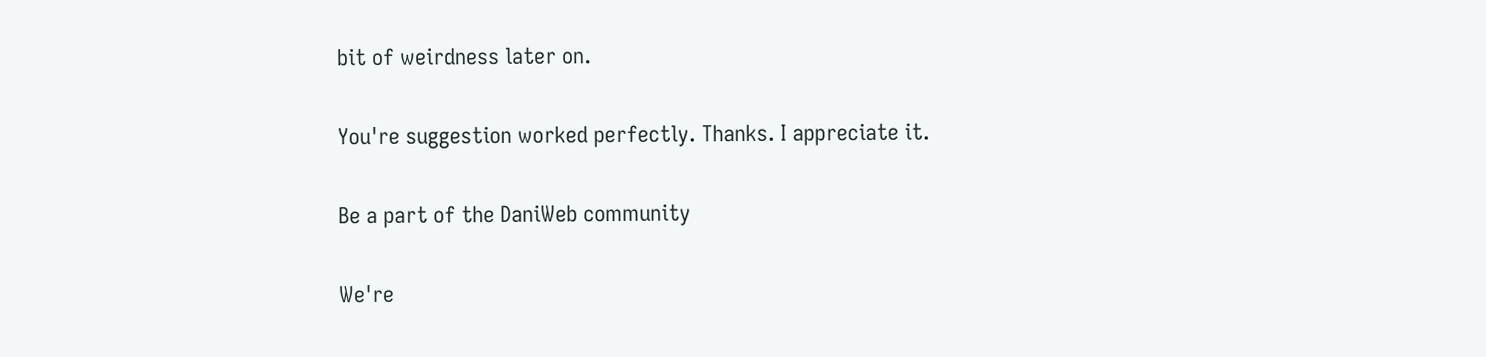bit of weirdness later on.

You're suggestion worked perfectly. Thanks. I appreciate it.

Be a part of the DaniWeb community

We're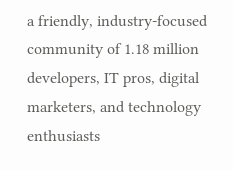a friendly, industry-focused community of 1.18 million developers, IT pros, digital marketers, and technology enthusiasts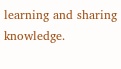learning and sharing knowledge.